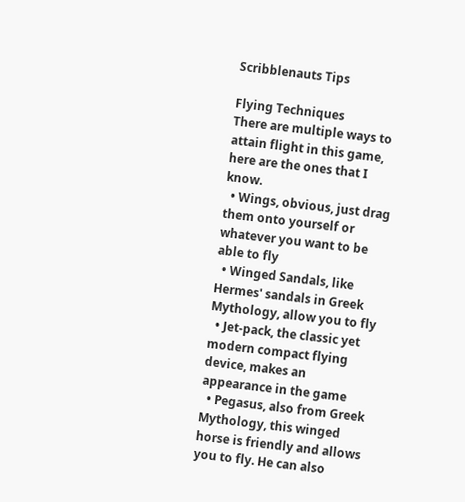Scribblenauts Tips

Flying Techniques
There are multiple ways to attain flight in this game, here are the ones that I know.
  • Wings, obvious, just drag them onto yourself or whatever you want to be able to fly
  • Winged Sandals, like Hermes' sandals in Greek Mythology, allow you to fly
  • Jet-pack, the classic yet modern compact flying device, makes an appearance in the game
  • Pegasus, also from Greek Mythology, this winged horse is friendly and allows you to fly. He can also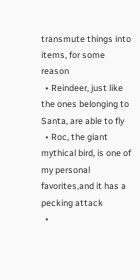transmute things into items, for some reason
  • Reindeer, just like the ones belonging to Santa, are able to fly
  • Roc, the giant mythical bird, is one of my personal favorites,and it has a pecking attack
  •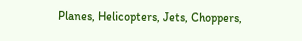Planes, Helicopters, Jets, Choppers,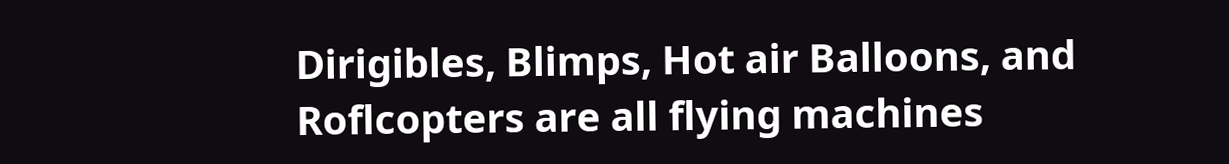Dirigibles, Blimps, Hot air Balloons, and Roflcopters are all flying machines